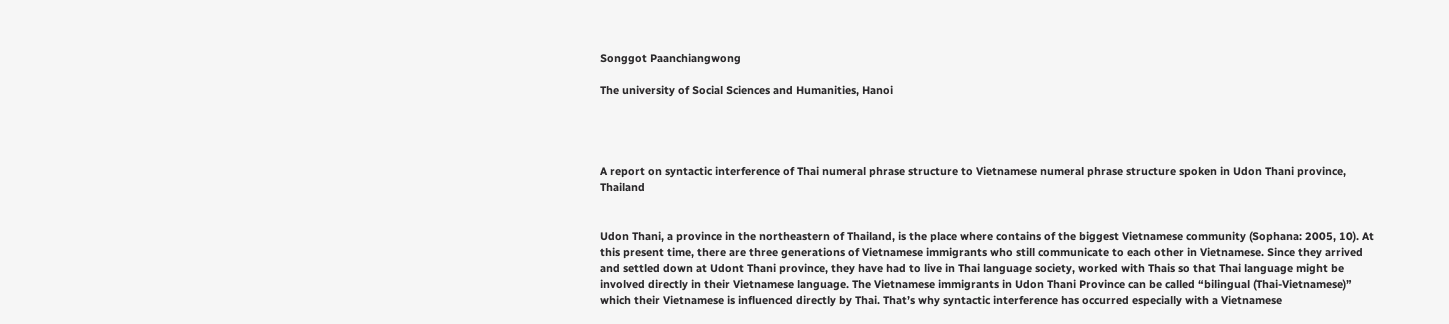Songgot Paanchiangwong

The university of Social Sciences and Humanities, Hanoi




A report on syntactic interference of Thai numeral phrase structure to Vietnamese numeral phrase structure spoken in Udon Thani province, Thailand


Udon Thani, a province in the northeastern of Thailand, is the place where contains of the biggest Vietnamese community (Sophana: 2005, 10). At this present time, there are three generations of Vietnamese immigrants who still communicate to each other in Vietnamese. Since they arrived and settled down at Udont Thani province, they have had to live in Thai language society, worked with Thais so that Thai language might be involved directly in their Vietnamese language. The Vietnamese immigrants in Udon Thani Province can be called “bilingual (Thai-Vietnamese)” which their Vietnamese is influenced directly by Thai. That’s why syntactic interference has occurred especially with a Vietnamese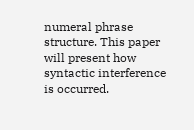numeral phrase structure. This paper will present how syntactic interference is occurred.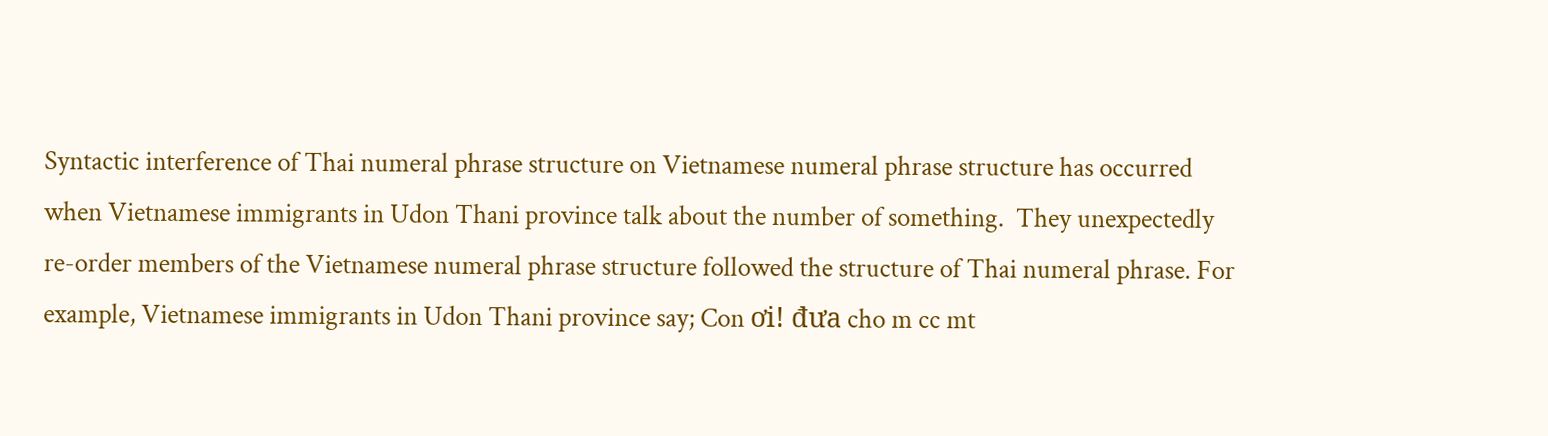Syntactic interference of Thai numeral phrase structure on Vietnamese numeral phrase structure has occurred when Vietnamese immigrants in Udon Thani province talk about the number of something.  They unexpectedly re-order members of the Vietnamese numeral phrase structure followed the structure of Thai numeral phrase. For example, Vietnamese immigrants in Udon Thani province say; Con ơi! đưa cho m cc mt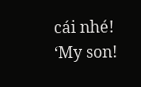cái nhé!  ‘My son!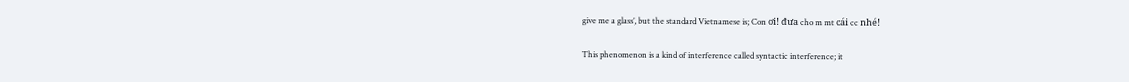give me a glass’, but the standard Vietnamese is; Con ơi! đưa cho m mt cái cc nhé!

This phenomenon is a kind of interference called syntactic interference; it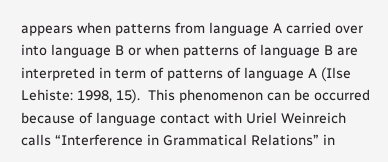appears when patterns from language A carried over into language B or when patterns of language B are interpreted in term of patterns of language A (Ilse Lehiste: 1998, 15).  This phenomenon can be occurred because of language contact with Uriel Weinreich calls “Interference in Grammatical Relations” in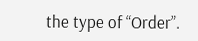the type of “Order”.